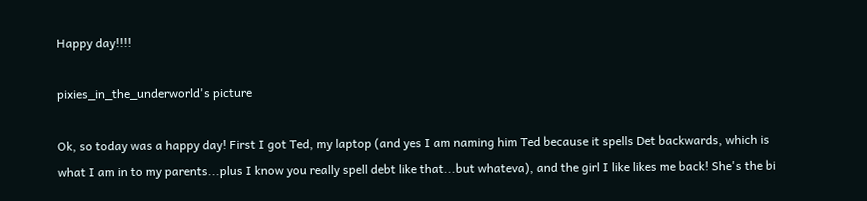Happy day!!!!

pixies_in_the_underworld's picture

Ok, so today was a happy day! First I got Ted, my laptop (and yes I am naming him Ted because it spells Det backwards, which is what I am in to my parents...plus I know you really spell debt like that...but whateva), and the girl I like likes me back! She's the bi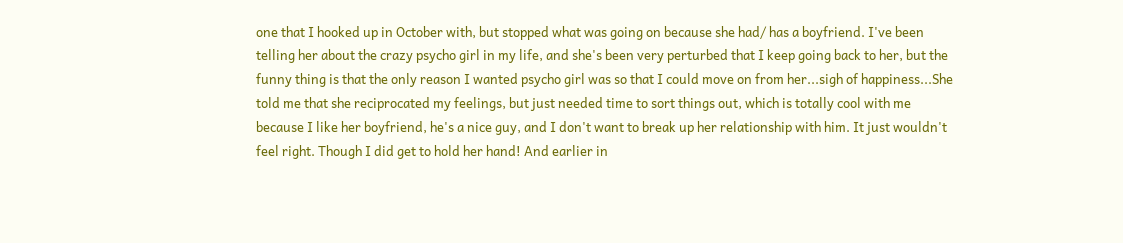one that I hooked up in October with, but stopped what was going on because she had/ has a boyfriend. I've been telling her about the crazy psycho girl in my life, and she's been very perturbed that I keep going back to her, but the funny thing is that the only reason I wanted psycho girl was so that I could move on from her...sigh of happiness...She told me that she reciprocated my feelings, but just needed time to sort things out, which is totally cool with me because I like her boyfriend, he's a nice guy, and I don't want to break up her relationship with him. It just wouldn't feel right. Though I did get to hold her hand! And earlier in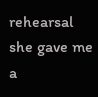rehearsal she gave me a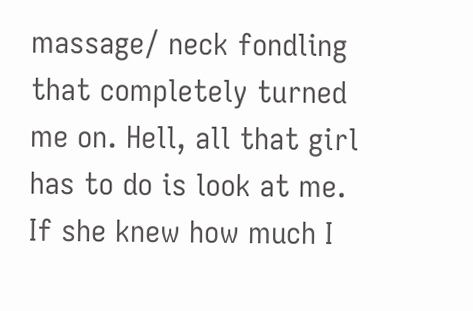massage/ neck fondling that completely turned me on. Hell, all that girl has to do is look at me. If she knew how much I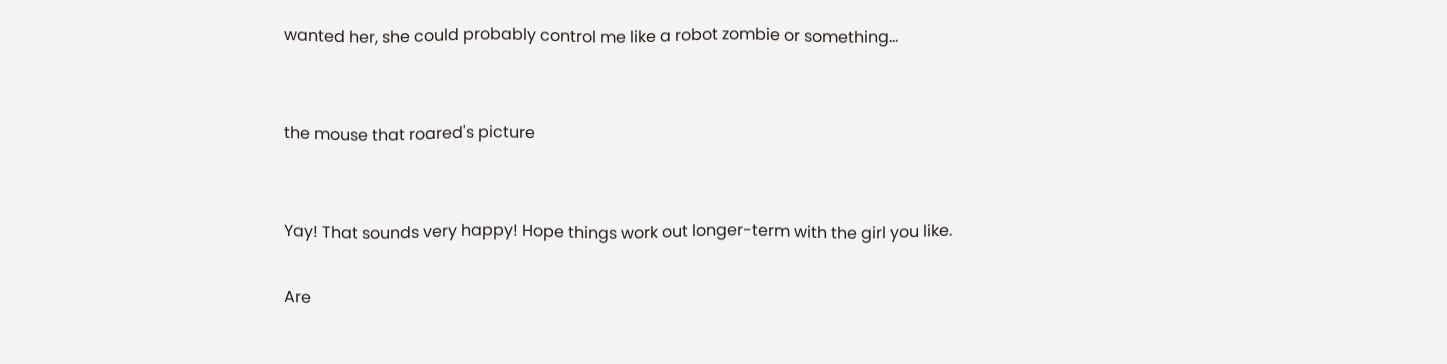wanted her, she could probably control me like a robot zombie or something...


the mouse that roared's picture


Yay! That sounds very happy! Hope things work out longer-term with the girl you like.

Are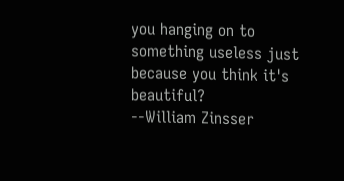you hanging on to something useless just because you think it's beautiful?
--William Zinsser